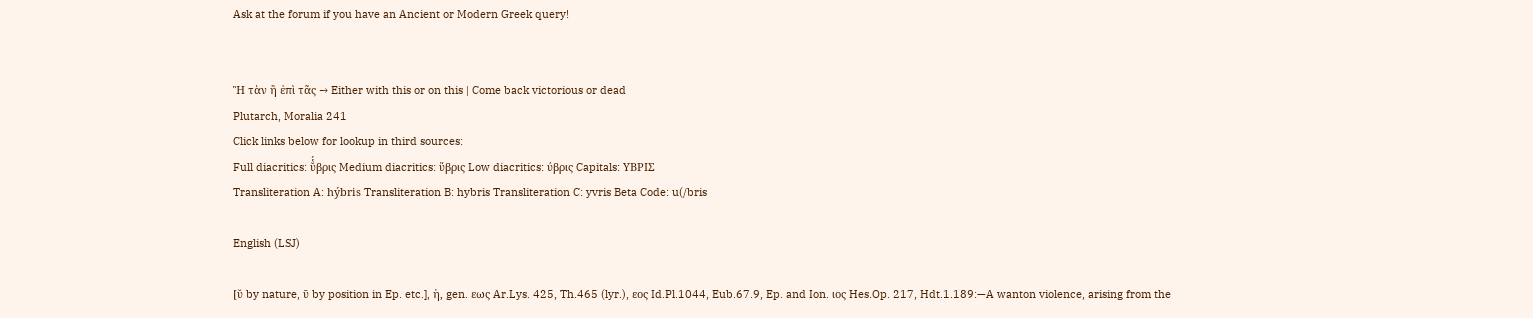Ask at the forum if you have an Ancient or Modern Greek query!


Ἢ τὰν ἢ ἐπὶ τᾶς → Either with this or on this | Come back victorious or dead
Plutarch, Moralia 241
Click links below for lookup in third sources:
Full diacritics: ῠ̔́βρις Medium diacritics: ὕβρις Low diacritics: ύβρις Capitals: ΥΒΡΙΣ
Transliteration A: hýbris Transliteration B: hybris Transliteration C: yvris Beta Code: u(/bris

English (LSJ)

[ῠ by nature, ῡ by position in Ep. etc.], ἡ, gen. εως Ar.Lys. 425, Th.465 (lyr.), εος Id.Pl.1044, Eub.67.9, Ep. and Ion. ιος Hes.Op. 217, Hdt.1.189:—A wanton violence, arising from the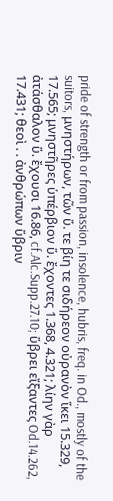pride of strength or from passion, insolence, hubris, freq. in Od., mostly of the suitors, μνηστήρων, τῶν ὕ. τε βίη τε σιδήρεον οὐρανὸν ἵκει 15.329, 17.565; μνηστῆρες ὑπέρβιον ὕ. ἔχοντες 1.368, 4.321; λίην γὰρ ἀτάσθαλον ὕ. ἔχουσι 16.86, cf.Alc.Supp.27.10; ὕβρει εἴξαντες Od.14.262, 17.431; θεοὶ . . ἀνθρώπων ὕβριν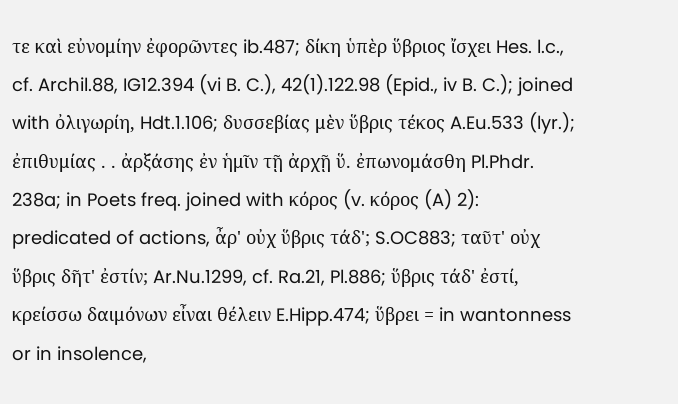τε καὶ εὐνομίην ἐφορῶντες ib.487; δίκη ὑπὲρ ὕβριος ἴσχει Hes. l.c., cf. Archil.88, IG12.394 (vi B. C.), 42(1).122.98 (Epid., iv B. C.); joined with ὀλιγωρίη, Hdt.1.106; δυσσεβίας μὲν ὕβρις τέκος A.Eu.533 (lyr.); ἐπιθυμίας . . ἀρξάσης ἐν ἡμῖν τῇ ἀρχῇ ὕ. ἐπωνομάσθη Pl.Phdr. 238a; in Poets freq. joined with κόρος (v. κόρος (A) 2): predicated of actions, ἆρ' οὐχ ὕβρις τάδ'; S.OC883; ταῦτ' οὐχ ὕβρις δῆτ' ἐστίν; Ar.Nu.1299, cf. Ra.21, Pl.886; ὕβρις τάδ' ἐστί, κρείσσω δαιμόνων εἶναι θέλειν E.Hipp.474; ὕβρει = in wantonness or in insolence,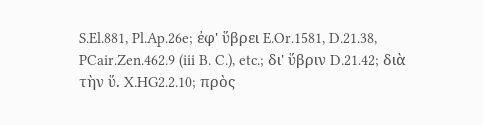S.El.881, Pl.Ap.26e; ἐφ' ὕβρει E.Or.1581, D.21.38, PCair.Zen.462.9 (iii B. C.), etc.; δι' ὕβριν D.21.42; διὰ τὴν ὕ. X.HG2.2.10; πρὸς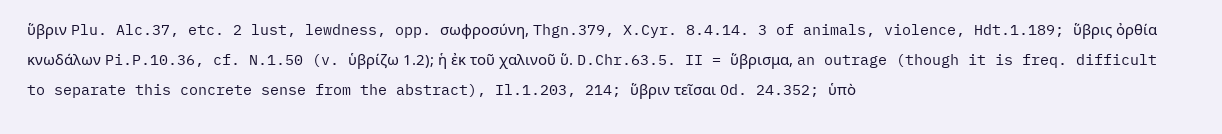ὕβριν Plu. Alc.37, etc. 2 lust, lewdness, opp. σωφροσύνη, Thgn.379, X.Cyr. 8.4.14. 3 of animals, violence, Hdt.1.189; ὕβρις ὀρθία κνωδάλων Pi.P.10.36, cf. N.1.50 (v. ὑβρίζω 1.2); ἡ ἐκ τοῦ χαλινοῦ ὕ. D.Chr.63.5. II = ὕβρισμα, an outrage (though it is freq. difficult to separate this concrete sense from the abstract), Il.1.203, 214; ὕβριν τεῖσαι Od. 24.352; ὑπὸ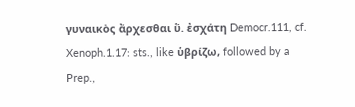γυναικὸς ἄρχεσθαι ὕ. ἐσχάτη Democr.111, cf. Xenoph.1.17: sts., like ὑβρίζω, followed by a Prep.,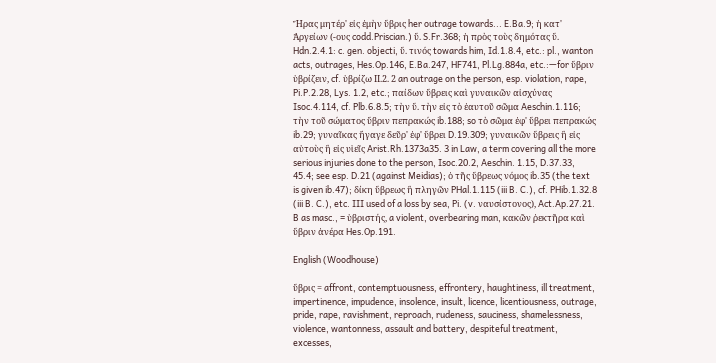Ἥρας μητέρ' εἰς ἐμὴν ὕβρις her outrage towards... E.Ba.9; ἡ κατ' Ἀργείων (-ους codd.Priscian.) ὕ. S.Fr.368; ἡ πρὸς τοὺς δημότας ὕ. Hdn.2.4.1: c. gen. objecti, ὕ. τινός towards him, Id.1.8.4, etc.: pl., wanton acts, outrages, Hes.Op.146, E.Ba.247, HF741, Pl.Lg.884a, etc.:—for ὕβριν ὑβρίζειν, cf. ὑβρίζω ΙΙ.2. 2 an outrage on the person, esp. violation, rape, Pi.P.2.28, Lys. 1.2, etc.; παίδων ὕβρεις καὶ γυναικῶν αἰσχύνας Isoc.4.114, cf. Plb.6.8.5; τὴν ὕ. τὴν εἰς τὸ ἑαυτοῦ σῶμα Aeschin.1.116; τὴν τοῦ σώματος ὕβριν πεπρακώς ib.188; so τὸ σῶμα ἐφ' ὕβρει πεπρακώς ib.29; γυναῖκας ἤγαγε δεῦρ' ἐφ' ὕβρει D.19.309; γυναικῶν ὕβρεις ἢ εἰς αὑτοὺς ἢ εἰς υἱεῖς Arist.Rh.1373a35. 3 in Law, a term covering all the more serious injuries done to the person, Isoc.20.2, Aeschin. 1.15, D.37.33, 45.4; see esp. D.21 (against Meidias); ὁ τῆς ὕβρεως νόμος ib.35 (the text is given ib.47); δίκη ὕβρεως ἢ πληγῶν PHal.1.115 (iii B. C.), cf. PHib.1.32.8 (iii B. C.), etc. III used of a loss by sea, Pi. (v. ναυσίστονος), Act.Ap.27.21. B as masc., = ὑβριστής, a violent, overbearing man, κακῶν ῥεκτῆρα καὶ ὕβριν ἀνέρα Hes.Op.191.

English (Woodhouse)

ὕβρις = affront, contemptuousness, effrontery, haughtiness, ill treatment, impertinence, impudence, insolence, insult, licence, licentiousness, outrage, pride, rape, ravishment, reproach, rudeness, sauciness, shamelessness, violence, wantonness, assault and battery, despiteful treatment, excesses,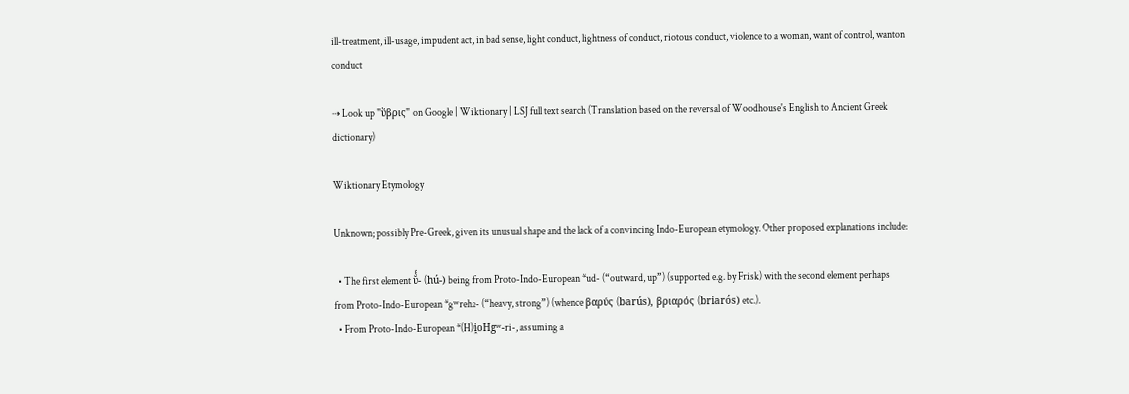ill-treatment, ill-usage, impudent act, in bad sense, light conduct, lightness of conduct, riotous conduct, violence to a woman, want of control, wanton conduct

⇢ Look up "ὕβρις" on Google | Wiktionary | LSJ full text search (Translation based on the reversal of Woodhouse's English to Ancient Greek dictionary)

Wiktionary Etymology

Unknown; possibly Pre-Greek, given its unusual shape and the lack of a convincing Indo-European etymology. Other proposed explanations include:

  • The first element ῠ̔́- (hú-) being from Proto-Indo-European *ud- (“outward, up”) (supported e.g. by Frisk) with the second element perhaps from Proto-Indo-European *gʷreh₂- (“heavy, strong”) (whence βαρύς (barús), βριαρός (briarós) etc.).
  • From Proto-Indo-European *(H)i̯oHgʷ-ri-, assuming a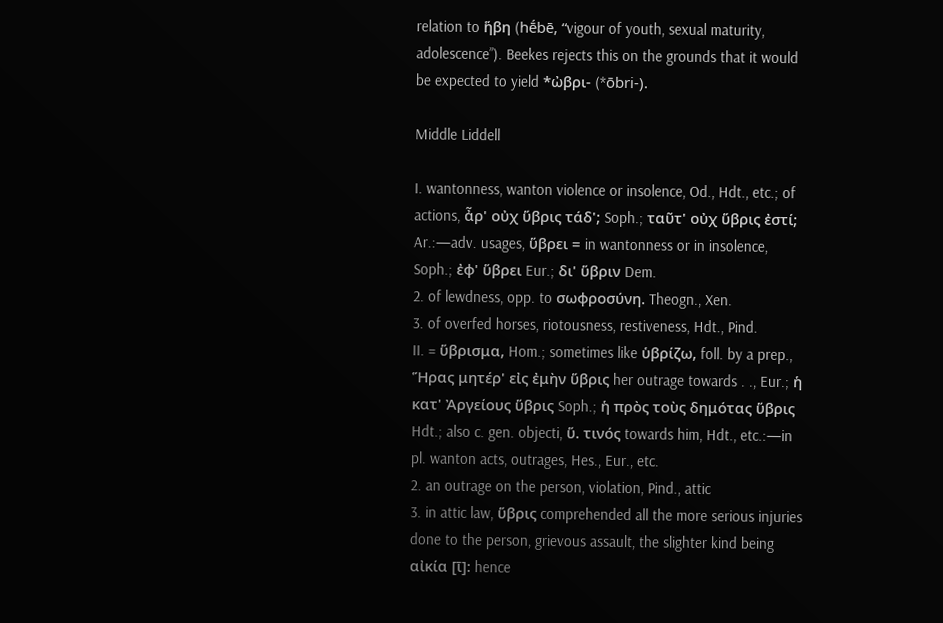relation to ἥβη (hḗbē, “vigour of youth, sexual maturity, adolescence”). Beekes rejects this on the grounds that it would be expected to yield *ὠβρι- (*ōbri-).

Middle Liddell

I. wantonness, wanton violence or insolence, Od., Hdt., etc.; of actions, ἆρ' οὐχ ὕβρις τάδ'; Soph.; ταῦτ' οὐχ ὕβρις ἐστί; Ar.:—adv. usages, ὕβρει = in wantonness or in insolence, Soph.; ἐφ' ὕβρει Eur.; δι' ὕβριν Dem.
2. of lewdness, opp. to σωφροσύνη. Theogn., Xen.
3. of overfed horses, riotousness, restiveness, Hdt., Pind.
II. = ὕβρισμα, Hom.; sometimes like ὑβρίζω, foll. by a prep., Ἥρας μητέρ' εἰς ἐμὴν ὕβρις her outrage towards . ., Eur.; ἡ κατ' Ἀργείους ὕβρις Soph.; ἡ πρὸς τοὺς δημότας ὕβρις Hdt.; also c. gen. objecti, ὕ. τινός towards him, Hdt., etc.:—in pl. wanton acts, outrages, Hes., Eur., etc.
2. an outrage on the person, violation, Pind., attic
3. in attic law, ὕβρις comprehended all the more serious injuries done to the person, grievous assault, the slighter kind being αἰκία [ῑ]: hence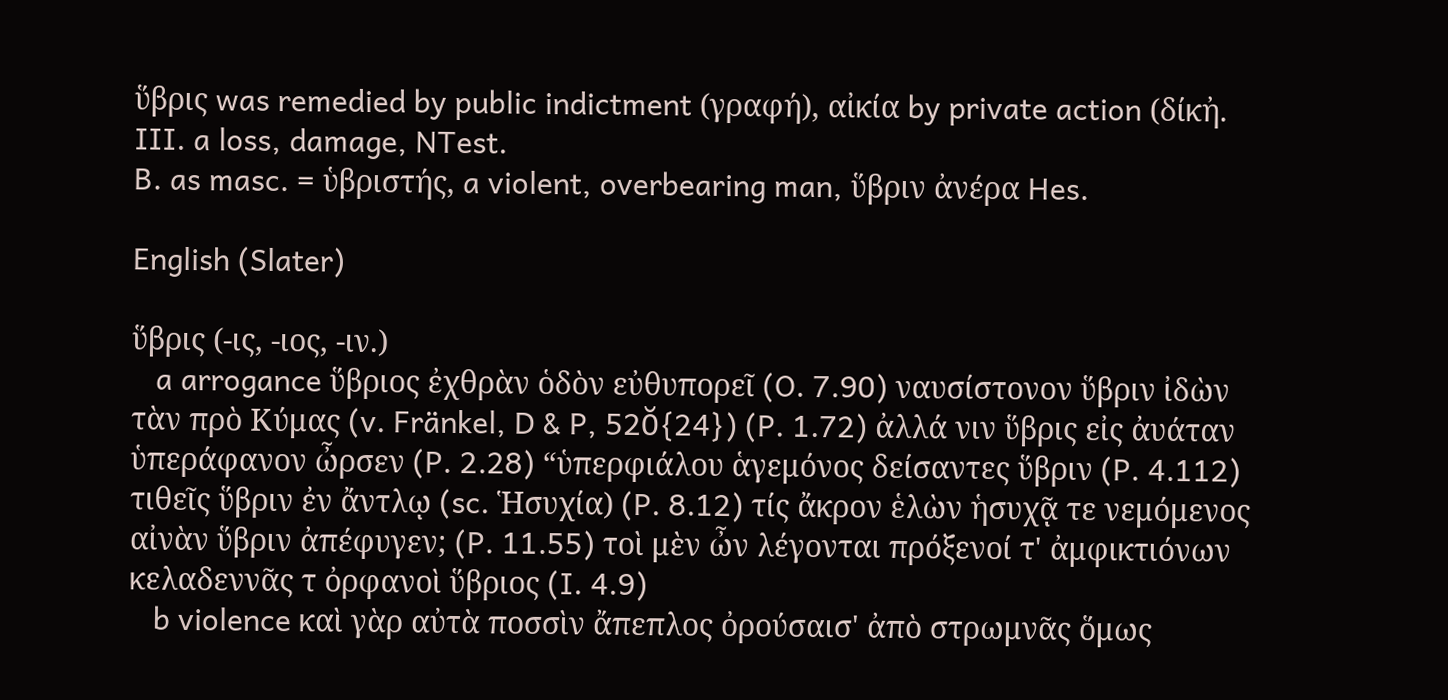ὕβρις was remedied by public indictment (γραφή), αἰκία by private action (δίκἠ.
III. a loss, damage, NTest.
B. as masc. = ὑβριστής, a violent, overbearing man, ὕβριν ἀνέρα Hes.

English (Slater)

ὕβρις (-ις, -ιος, -ιν.)
   a arrogance ὕβριος ἐχθρὰν ὁδὸν εὐθυπορεῖ (O. 7.90) ναυσίστονον ὕβριν ἰδὼν τὰν πρὸ Κύμας (v. Fränkel, D & P, 520̆{24}) (P. 1.72) ἀλλά νιν ὕβρις εἰς ἀυάταν ὑπεράφανον ὦρσεν (P. 2.28) “ὑπερφιάλου ἁγεμόνος δείσαντες ὕβριν (P. 4.112) τιθεῖς ὕβριν ἐν ἄντλῳ (sc. Ἡσυχία) (P. 8.12) τίς ἄκρον ἑλὼν ἡσυχᾷ τε νεμόμενος αἰνὰν ὕβριν ἀπέφυγεν; (P. 11.55) τοὶ μὲν ὦν λέγονται πρόξενοί τ' ἀμφικτιόνων κελαδεννᾶς τ ὀρφανοὶ ὕβριος (I. 4.9)
   b violence καὶ γὰρ αὐτὰ ποσσὶν ἄπεπλος ὀρούσαισ' ἀπὸ στρωμνᾶς ὅμως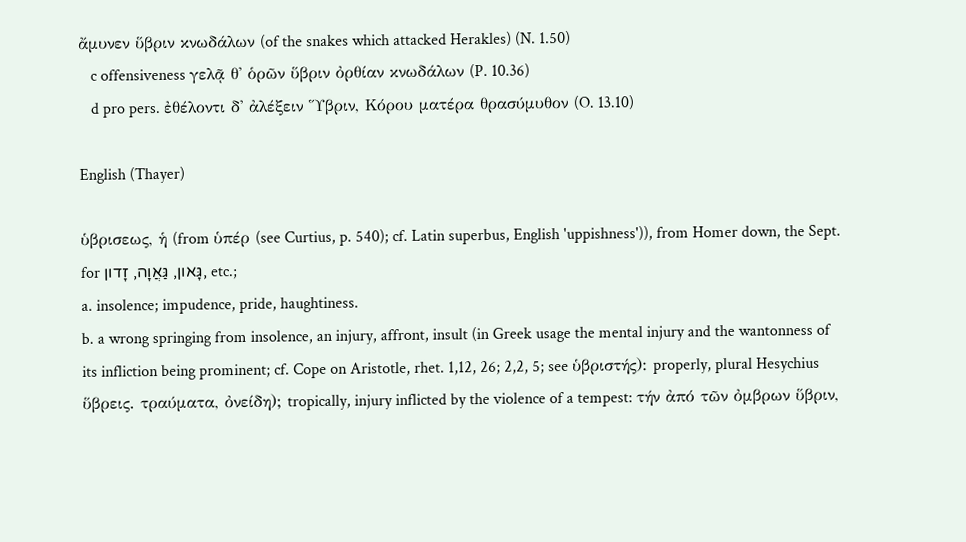ἄμυνεν ὕβριν κνωδάλων (of the snakes which attacked Herakles) (N. 1.50)
   c offensiveness γελᾷ θ' ὁρῶν ὕβριν ὀρθίαν κνωδάλων (P. 10.36)
   d pro pers. ἐθέλοντι δ' ἀλέξειν Ὕβριν, Κόρου ματέρα θρασύμυθον (O. 13.10)

English (Thayer)

ὑβρισεως, ἡ (from ὑπέρ (see Curtius, p. 540); cf. Latin superbus, English 'uppishness')), from Homer down, the Sept. for גָּאון, גַּאֲוָה, זָדון, etc.;
a. insolence; impudence, pride, haughtiness.
b. a wrong springing from insolence, an injury, affront, insult (in Greek usage the mental injury and the wantonness of its infliction being prominent; cf. Cope on Aristotle, rhet. 1,12, 26; 2,2, 5; see ὑβριστής): properly, plural Hesychius ὕβρεις. τραύματα, ὀνείδη); tropically, injury inflicted by the violence of a tempest: τήν ἀπό τῶν ὀμβρων ὕβριν,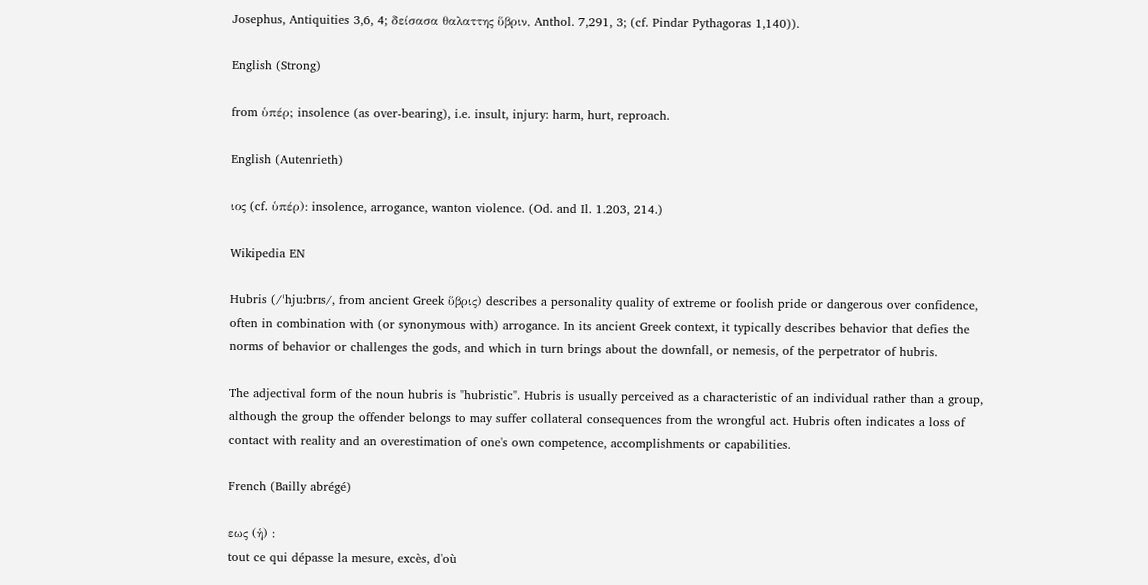Josephus, Antiquities 3,6, 4; δείσασα θαλαττης ὕβριν, Anthol. 7,291, 3; (cf. Pindar Pythagoras 1,140)).

English (Strong)

from ὑπέρ; insolence (as over-bearing), i.e. insult, injury: harm, hurt, reproach.

English (Autenrieth)

ιος (cf. ὑπέρ): insolence, arrogance, wanton violence. (Od. and Il. 1.203, 214.)

Wikipedia EN

Hubris (/ˈhjuːbrɪs/, from ancient Greek ὕβρις) describes a personality quality of extreme or foolish pride or dangerous over confidence, often in combination with (or synonymous with) arrogance. In its ancient Greek context, it typically describes behavior that defies the norms of behavior or challenges the gods, and which in turn brings about the downfall, or nemesis, of the perpetrator of hubris.

The adjectival form of the noun hubris is "hubristic". Hubris is usually perceived as a characteristic of an individual rather than a group, although the group the offender belongs to may suffer collateral consequences from the wrongful act. Hubris often indicates a loss of contact with reality and an overestimation of one's own competence, accomplishments or capabilities.

French (Bailly abrégé)

εως (ἡ) :
tout ce qui dépasse la mesure, excès, d'où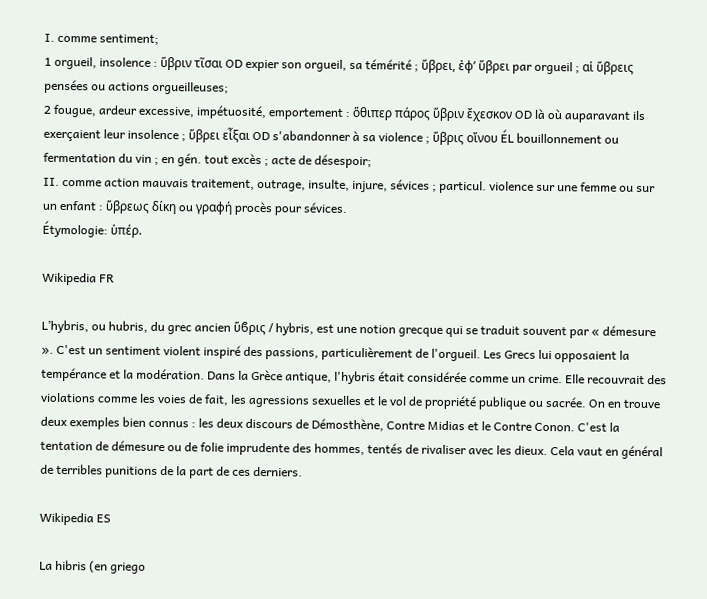I. comme sentiment;
1 orgueil, insolence : ὕβριν τῖσαι OD expier son orgueil, sa témérité ; ὕβρει, ἐφ’ ὕβρει par orgueil ; αἱ ὕβρεις pensées ou actions orgueilleuses;
2 fougue, ardeur excessive, impétuosité, emportement : ὅθιπερ πάρος ὕβριν ἔχεσκον OD là où auparavant ils exerçaient leur insolence ; ὕβρει εἶξαι OD s'abandonner à sa violence ; ὕβρις οἴνου ÉL bouillonnement ou fermentation du vin ; en gén. tout excès ; acte de désespoir;
II. comme action mauvais traitement, outrage, insulte, injure, sévices ; particul. violence sur une femme ou sur un enfant : ὕβρεως δίκη ou γραφή procès pour sévices.
Étymologie: ὑπέρ.

Wikipedia FR

L’hybris, ou hubris, du grec ancien ὕϐρις / hybris, est une notion grecque qui se traduit souvent par « démesure ». C'est un sentiment violent inspiré des passions, particulièrement de l'orgueil. Les Grecs lui opposaient la tempérance et la modération. Dans la Grèce antique, l'hybris était considérée comme un crime. Elle recouvrait des violations comme les voies de fait, les agressions sexuelles et le vol de propriété publique ou sacrée. On en trouve deux exemples bien connus : les deux discours de Démosthène, Contre Midias et le Contre Conon. C'est la tentation de démesure ou de folie imprudente des hommes, tentés de rivaliser avec les dieux. Cela vaut en général de terribles punitions de la part de ces derniers.

Wikipedia ES

La hibris (en griego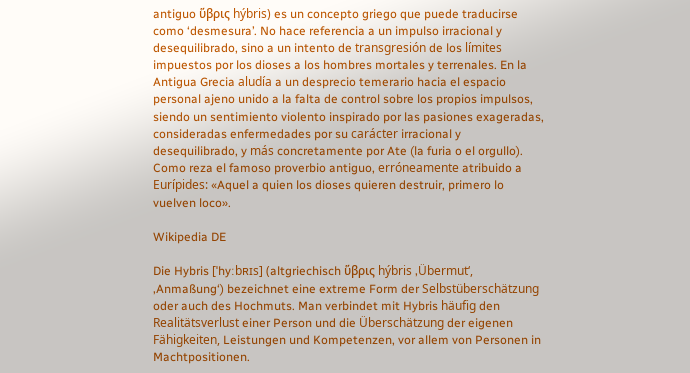antiguo ὕβρις hýbris) es un concepto griego que puede traducirse como ‘desmesura’. No hace referencia a un impulso irracional y desequilibrado, sino a un intento de transgresión de los límites impuestos por los dioses a los hombres mortales y terrenales. En la Antigua Grecia aludía a un desprecio temerario hacia el espacio personal ajeno unido a la falta de control sobre los propios impulsos, siendo un sentimiento violento inspirado por las pasiones exageradas, consideradas enfermedades por su carácter irracional y desequilibrado, y más concretamente por Ate (la furia o el orgullo). Como reza el famoso proverbio antiguo, erróneamente atribuido a Eurípides: «Aquel a quien los dioses quieren destruir, primero lo vuelven loco».

Wikipedia DE

Die Hybris [ˈhyːbʀɪs] (altgriechisch ὕβρις hýbris ‚Übermut‘, ‚Anmaßung‘) bezeichnet eine extreme Form der Selbstüberschätzung oder auch des Hochmuts. Man verbindet mit Hybris häufig den Realitätsverlust einer Person und die Überschätzung der eigenen Fähigkeiten, Leistungen und Kompetenzen, vor allem von Personen in Machtpositionen.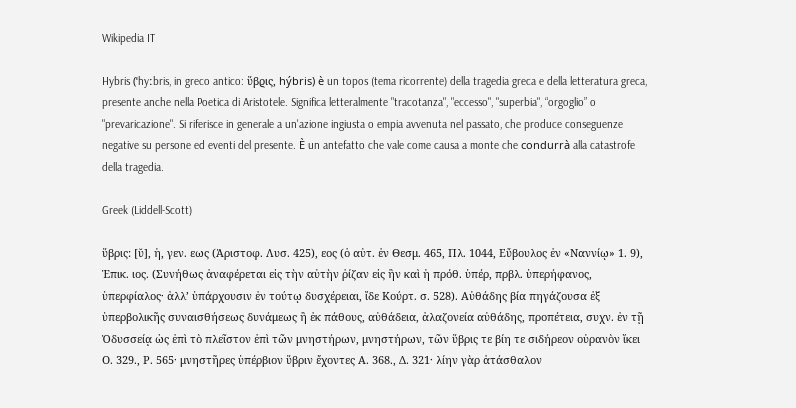Wikipedia IT

Hybris (ˈhyːbris, in greco antico: ὕβϱις, hýbris) è un topos (tema ricorrente) della tragedia greca e della letteratura greca, presente anche nella Poetica di Aristotele. Significa letteralmente "tracotanza", "eccesso", "superbia", “orgoglio” o "prevaricazione". Si riferisce in generale a un'azione ingiusta o empia avvenuta nel passato, che produce conseguenze negative su persone ed eventi del presente. È un antefatto che vale come causa a monte che condurrà alla catastrofe della tragedia.

Greek (Liddell-Scott)

ὕβρις: [ῠ], ἡ, γεν. εως (Ἀριστοφ. Λυσ. 425), εος (ὁ αὐτ. ἐν Θεσμ. 465, Πλ. 1044, Εὔβουλος ἐν «Ναννίῳ» 1. 9), Ἐπικ. ιος. (Συνήθως ἀναφέρεται εἰς τὴν αὐτὴν ῥίζαν εἰς ἣν καὶ ἡ πρόθ. ὑπέρ, πρβλ. ὑπερήφανος, ὑπερφίαλος· ἀλλ’ ὑπάρχουσιν ἐν τούτῳ δυσχέρειαι, ἴδε Κούρτ. σ. 528). Αὐθάδης βία πηγάζουσα ἐξ ὑπερβολικῆς συναισθήσεως δυνάμεως ἢ ἐκ πάθους, αὐθάδεια, ἀλαζονεία αὐθάδης, προπέτεια, συχν. ἐν τῇ Ὀδυσσείᾳ ὡς ἐπὶ τὸ πλεῖστον ἐπὶ τῶν μνηστήρων, μνηστήρων, τῶν ὕβρις τε βίη τε σιδήρεον οὐρανὸν ἵκει Ο. 329., Ρ. 565· μνηστῆρες ὑπέρβιον ὕβριν ἔχοντες Α. 368., Δ. 321· λίην γὰρ ἀτάσθαλον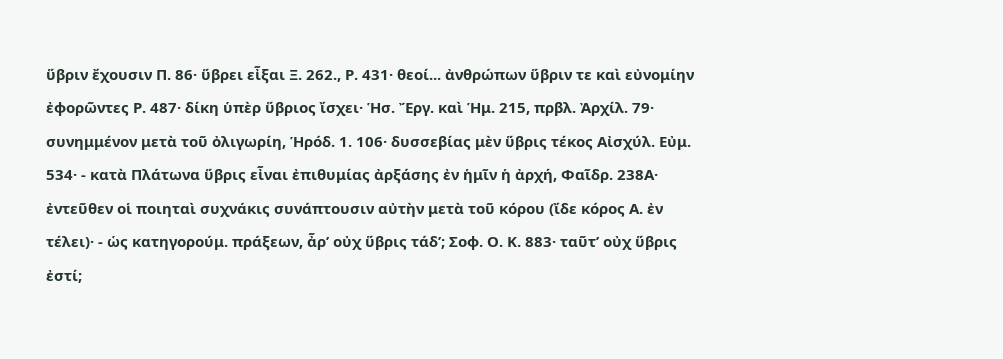ὕβριν ἔχουσιν Π. 86· ὕβρει εἶξαι Ξ. 262., Ρ. 431· θεοί... ἀνθρώπων ὕβριν τε καὶ εὐνομίην ἐφορῶντες Ρ. 487· δίκη ὑπὲρ ὕβριος ἴσχει· Ἡσ. Ἔργ. καὶ Ἡμ. 215, πρβλ. Ἀρχίλ. 79· συνημμένον μετὰ τοῦ ὀλιγωρίη, Ἡρόδ. 1. 106· δυσσεβίας μὲν ὕβρις τέκος Αἰσχύλ. Εὐμ. 534· - κατὰ Πλάτωνα ὕβρις εἶναι ἐπιθυμίας ἀρξάσης ἐν ἡμῖν ἡ ἀρχή, Φαῖδρ. 238Α· ἐντεῦθεν οἱ ποιηταὶ συχνάκις συνάπτουσιν αὐτὴν μετὰ τοῦ κόρου (ἴδε κόρος Α. ἐν τέλει)· - ὡς κατηγορούμ. πράξεων, ἆρ’ οὐχ ὕβρις τάδ’; Σοφ. Ο. Κ. 883· ταῦτ’ οὐχ ὕβρις ἐστί;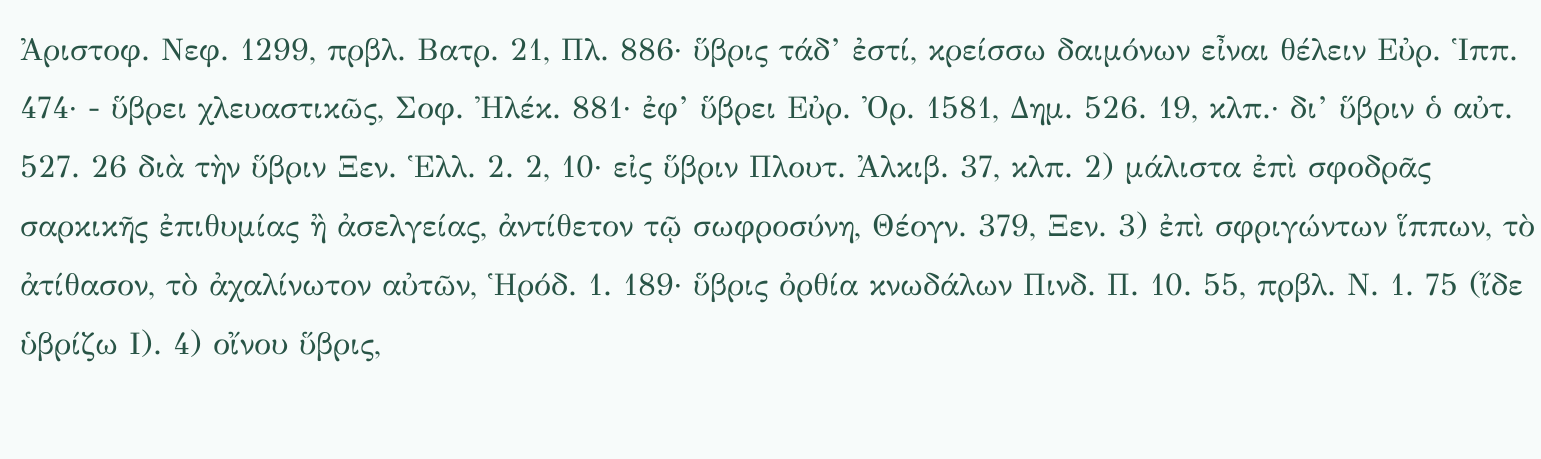Ἀριστοφ. Νεφ. 1299, πρβλ. Βατρ. 21, Πλ. 886· ὕβρις τάδ’ ἐστί, κρείσσω δαιμόνων εἶναι θέλειν Εὐρ. Ἱππ. 474· - ὕβρει χλευαστικῶς, Σοφ. Ἠλέκ. 881· ἐφ’ ὕβρει Εὐρ. Ὀρ. 1581, Δημ. 526. 19, κλπ.· δι’ ὕβριν ὁ αὐτ. 527. 26 διὰ τὴν ὕβριν Ξεν. Ἑλλ. 2. 2, 10· εἰς ὕβριν Πλουτ. Ἀλκιβ. 37, κλπ. 2) μάλιστα ἐπὶ σφοδρᾶς σαρκικῆς ἐπιθυμίας ἢ ἀσελγείας, ἀντίθετον τῷ σωφροσύνη, Θέογν. 379, Ξεν. 3) ἐπὶ σφριγώντων ἵππων, τὸ ἀτίθασον, τὸ ἀχαλίνωτον αὐτῶν, Ἡρόδ. 1. 189· ὕβρις ὀρθία κνωδάλων Πινδ. Π. 10. 55, πρβλ. Ν. 1. 75 (ἴδε ὑβρίζω Ι). 4) οἴνου ὕβρις,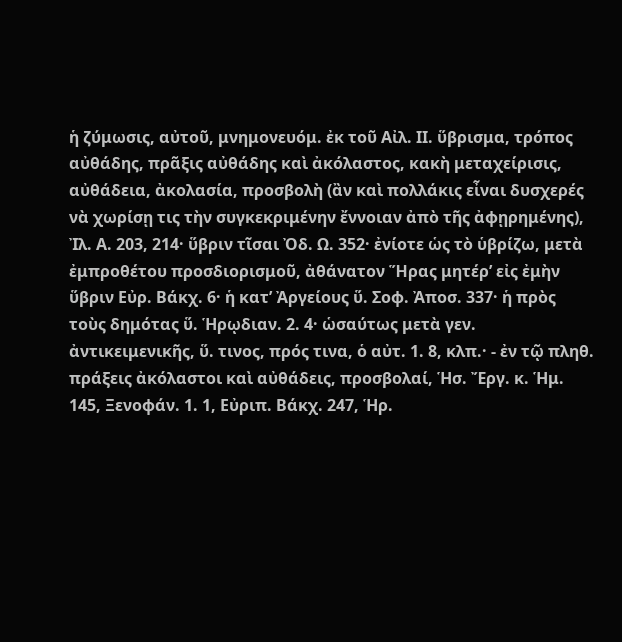ἡ ζύμωσις, αὐτοῦ, μνημονευόμ. ἐκ τοῦ Αἰλ. ΙΙ. ὕβρισμα, τρόπος αὐθάδης, πρᾶξις αὐθάδης καὶ ἀκόλαστος, κακὴ μεταχείρισις, αὐθάδεια, ἀκολασία, προσβολὴ (ἂν καὶ πολλάκις εἶναι δυσχερές νὰ χωρίσῃ τις τὴν συγκεκριμένην ἔννοιαν ἀπὸ τῆς ἀφῃρημένης), Ἰλ. Α. 203, 214· ὕβριν τῖσαι Ὀδ. Ω. 352· ἐνίοτε ὡς τὸ ὑβρίζω, μετὰ ἐμπροθέτου προσδιορισμοῦ, ἀθάνατον Ἥρας μητέρ’ εἰς ἐμὴν ὕβριν Εὐρ. Βάκχ. 6· ἡ κατ’ Ἀργείους ὕ. Σοφ. Ἀποσ. 337· ἡ πρὸς τοὺς δημότας ὕ. Ἡρῳδιαν. 2. 4· ὡσαύτως μετὰ γεν. ἀντικειμενικῆς, ὕ. τινος, πρός τινα, ὁ αὐτ. 1. 8, κλπ.· - ἐν τῷ πληθ. πράξεις ἀκόλαστοι καὶ αὐθάδεις, προσβολαί, Ἡσ. Ἔργ. κ. Ἡμ. 145, Ξενοφάν. 1. 1, Εὐριπ. Βάκχ. 247, Ἡρ.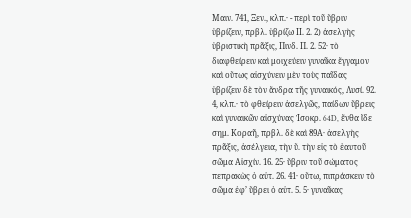Μαιν. 741, Ξεν., κλπ.· - περὶ τοῦ ὕβριν ὑβρίζειν, πρβλ. ὑβρίζω ΙΙ. 2. 2) ἀσελγὴς ὑβριστικὴ πρᾶξις, Πινδ. Π. 2. 52· τὸ διαφθείρειν καὶ μοιχεύειν γυναῖκα ἔγγαμον καὶ οὕτως αἰσχύνειν μὲν τοὺς παῖδας ὑβρίζειν δὲ τὸν ἄνδρα τῆς γυναικός, Λυσί. 92. 4, κλπ.· τὸ φθείρειν ἀσελγῶς, παίδων ὕβρεις καὶ γυναικῶν αἰσχύνας Ἰσοκρ. 64D, ἔνθα ἴδε σημ. Κοραῆ, πρβλ. δὲ καὶ 89Α· ἀσελγὴς πρᾶξις, ἀσέλγεια, τὴν ὕ. τὴν εἰς τὸ ἑαυτοῦ σῶμα Αἰσχίν. 16. 25· ὕβριν τοῦ σώματος πεπρακὼς ὁ αὐτ. 26. 41· οὕτω, πιπράσκειν τὸ σῶμα ἐφ’ ὕβρει ὁ αὐτ. 5. 5· γυναῖκας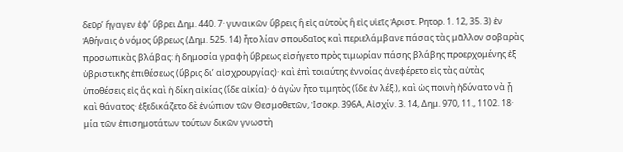δεῦρ’ ἤγαγεν ἐφ’ ὕβρει Δημ. 440. 7· γυναικῶν ὕβρεις ἢ εἰς αὐτοὺς ἢ εἰς υἱεῖς Ἀριστ. Ρητορ. 1. 12, 35. 3) ἐν Ἀθήναις ὁ νόμος ὕβρεως (Δημ. 525. 14) ἦτο λίαν σπουδαῖος καὶ περιελάμβανε πάσας τὰς μᾶλλον σοβαρὰς προσωπικὰς βλάβας: ἡ δημοσία γραφὴ ὕβρεως εἰσήγετο πρὸς τιμωρίαν πάσης βλάβης προερχομένης ἐξ ὑβριστικῆς ἐπιθέσεως (ὕβρις δι’ αἰσχρουργίας)· καὶ ἐπὶ τοιαύτης ἐννοίας ἀνεφέρετο εἰς τὰς αὐτὰς ὑποθέσεις εἰς ἃς καὶ ἡ δίκη αἰκίας (ἴδε αἰκία)· ὁ ἀγὼν ἦτο τιμητὸς (ἴδε ἐν λέξ.), καὶ ὡς ποινὴ ἠδύνατο νὰ ᾖ καὶ θάνατος· ἐξεδικάζετο δὲ ἐνώπιον τῶν Θεσμοθετῶν, Ἰσοκρ. 396Α, Αἰσχίν. 3. 14, Δημ. 970, 11., 1102. 18· μία τῶν ἐπισημοτάτων τούτων δικῶν γνωστὴ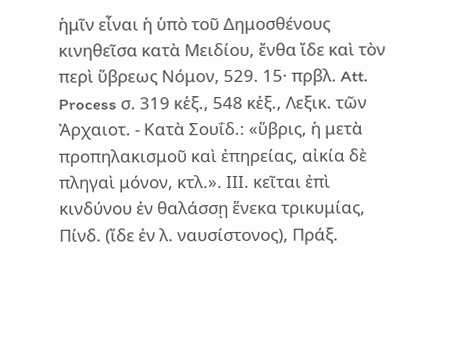ἡμῖν εἶναι ἡ ὑπὸ τοῦ Δημοσθένους κινηθεῖσα κατὰ Μειδίου, ἔνθα ἴδε καὶ τὸν περὶ ὕβρεως Νόμον, 529. 15· πρβλ. Att. Process σ. 319 κἑξ., 548 κἑξ., Λεξικ. τῶν Ἀρχαιοτ. - Κατὰ Σουΐδ.: «ὕβρις, ἡ μετὰ προπηλακισμοῦ καὶ ἐπηρείας, αἰκία δὲ πληγαὶ μόνον, κτλ.». ΙΙΙ. κεῖται ἐπὶ κινδύνου ἐν θαλάσσῃ ἕνεκα τρικυμίας, Πίνδ. (ἴδε ἐν λ. ναυσίστονος), Πράξ.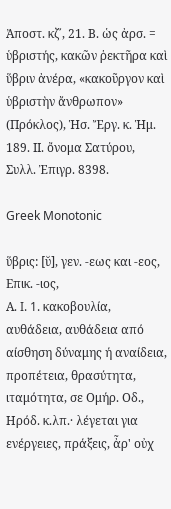Ἀποστ. κζ΄, 21. Β. ὡς ἀρσ. = ὑβριστής, κακῶν ῥεκτῆρα καὶ ὕβριν ἀνέρα, «κακοῦργον καὶ ὑβριστὴν ἄνθρωπον» (Πρόκλος), Ἡσ. Ἔργ. κ. Ἡμ. 189. ΙΙ. ὄνομα Σατύρου, Συλλ. Ἐπιγρ. 8398.

Greek Monotonic

ὕβρις: [ῠ], γεν. -εως και -εος, Επικ. -ιος,
Α. I. 1. κακοβουλία, αυθάδεια, αυθάδεια από αίσθηση δύναμης ή αναίδεια, προπέτεια, θρασύτητα, ιταμότητα, σε Ομήρ. Οδ., Ηρόδ. κ.λπ.· λέγεται για ενέργειες, πράξεις, ἆρ' οὐχ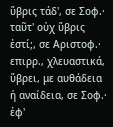ὕβρις τάδ', σε Σοφ.· ταῦτ' οὐχ ὕβρις ἐστί;, σε Αριστοφ.· επιρρ., χλευαστικά, ὕβρει, με αυθάδεια ή αναίδεια, σε Σοφ.· ἐφ'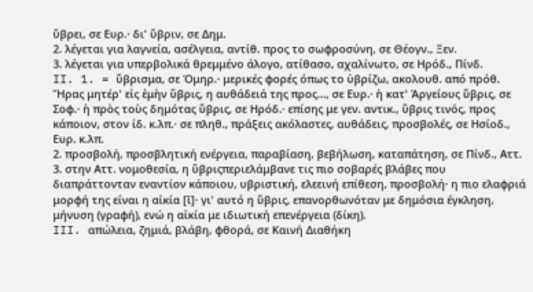ὕβρει, σε Ευρ.· δι' ὕβριν, σε Δημ.
2. λέγεται για λαγνεία, ασέλγεια, αντίθ. προς το σωφροσύνη, σε Θέογν., Ξεν.
3. λέγεται για υπερβολικά θρεμμένο άλογο, ατίθασο, αχαλίνωτο, σε Ηρόδ., Πίνδ.
II. 1. = ὕβρισμα, σε Όμηρ.· μερικές φορές όπως το ὑβρίζω, ακολουθ. από πρόθ. Ἥρας μητέρ' εἰς ἐμὴν ὕβρις, η αυθάδειά της προς..., σε Ευρ.· ἡ κατ' Ἀργείους ὕβρις, σε Σοφ.· ἡ πρὸς τοὺς δημότας ὕβρις, σε Ηρόδ.· επίσης με γεν. αντικ., ὕβρις τινός, προς κάποιον, στον ίδ. κ.λπ.· σε πληθ., πράξεις ακόλαστες, αυθάδεις, προσβολές, σε Ησίοδ., Ευρ. κ.λπ.
2. προσβολή, προσβλητική ενέργεια, παραβίαση, βεβήλωση, καταπάτηση, σε Πίνδ., Αττ.
3. στην Αττ. νομοθεσία, η ὕβριςπεριελάμβανε τις πιο σοβαρές βλάβες που διαπράττονταν εναντίον κάποιου, υβριστική, ελεεινή επίθεση, προσβολή· η πιο ελαφριά μορφή της είναι η αἰκία [ῑ]· γι' αυτό η ὕβρις, επανορθωνόταν με δημόσια έγκληση, μήνυση (γραφή), ενώ η αἰκία με ιδιωτική επενέργεια (δίκη).
III. απώλεια, ζημιά, βλάβη, φθορά, σε Καινή Διαθήκη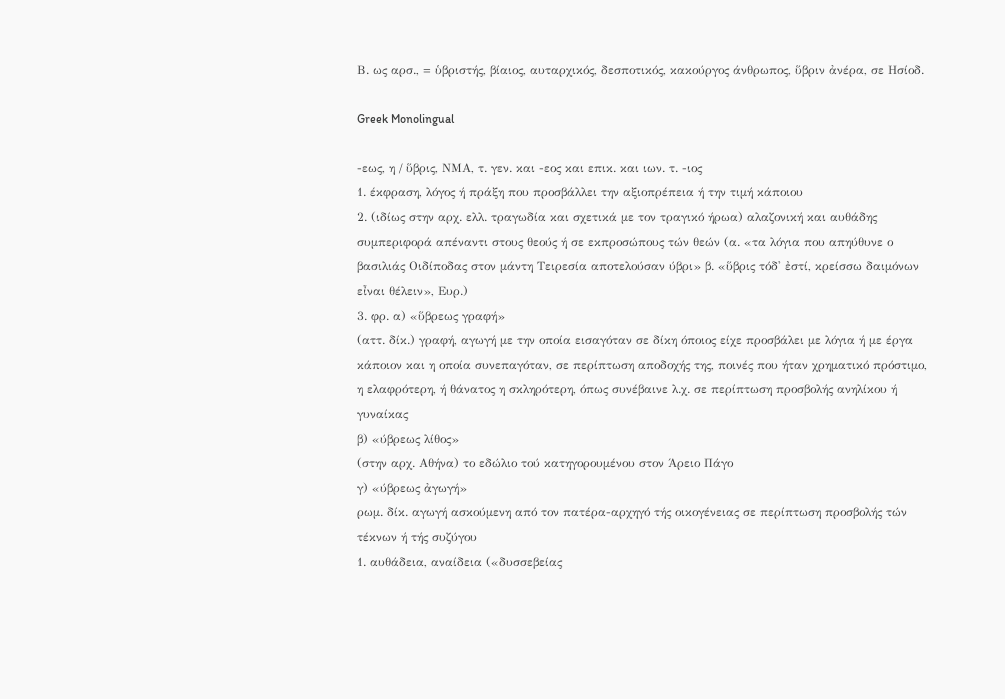Β. ως αρσ., = ὑβριστής, βίαιος, αυταρχικός, δεσποτικός, κακούργος άνθρωπος, ὕβριν ἀνέρα, σε Ησίοδ.

Greek Monolingual

-εως, η / ὕβρις, ΝΜΑ, τ. γεν. και -εος και επικ. και ιων. τ. -ιος
1. έκφραση, λόγος ή πράξη που προσβάλλει την αξιοπρέπεια ή την τιμή κάποιου
2. (ιδίως στην αρχ. ελλ. τραγωδία και σχετικά με τον τραγικό ήρωα) αλαζονική και αυθάδης συμπεριφορά απέναντι στους θεούς ή σε εκπροσώπους τών θεών (α. «τα λόγια που απηύθυνε ο βασιλιάς Οιδίποδας στον μάντη Τειρεσία αποτελούσαν ύβρι» β. «ὕβρις τόδ' ἐστί, κρείσσω δαιμόνων εἶναι θέλειν», Ευρ.)
3. φρ. α) «ὕβρεως γραφή»
(αττ. δίκ.) γραφή, αγωγή με την οποία εισαγόταν σε δίκη όποιος είχε προσβάλει με λόγια ή με έργα κάποιον και η οποία συνεπαγόταν, σε περίπτωση αποδοχής της, ποινές που ήταν χρηματικό πρόστιμο, η ελαφρότερη, ή θάνατος η σκληρότερη, όπως συνέβαινε λ.χ. σε περίπτωση προσβολής ανηλίκου ή γυναίκας
β) «ύβρεως λίθος»
(στην αρχ. Αθήνα) το εδώλιο τού κατηγορουμένου στον Άρειο Πάγο
γ) «ύβρεως ἀγωγή»
ρωμ. δίκ. αγωγή ασκούμενη από τον πατέρα-αρχηγό τής οικογένειας σε περίπτωση προσβολής τών τέκνων ή τής συζύγου
1. αυθάδεια, αναίδεια («δυσσεβείας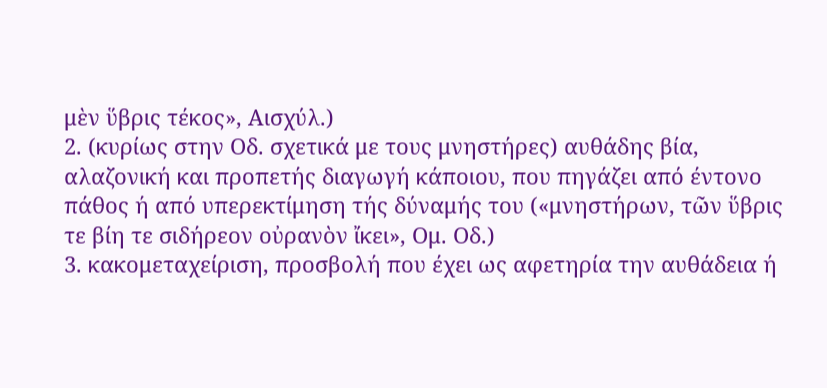μὲν ὕβρις τέκος», Αισχύλ.)
2. (κυρίως στην Οδ. σχετικά με τους μνηστήρες) αυθάδης βία, αλαζονική και προπετής διαγωγή κάποιου, που πηγάζει από έντονο πάθος ή από υπερεκτίμηση τής δύναμής του («μνηστήρων, τῶν ὕβρις τε βίη τε σιδήρεον οὐρανὸν ἴκει», Ομ. Οδ.)
3. κακομεταχείριση, προσβολή που έχει ως αφετηρία την αυθάδεια ή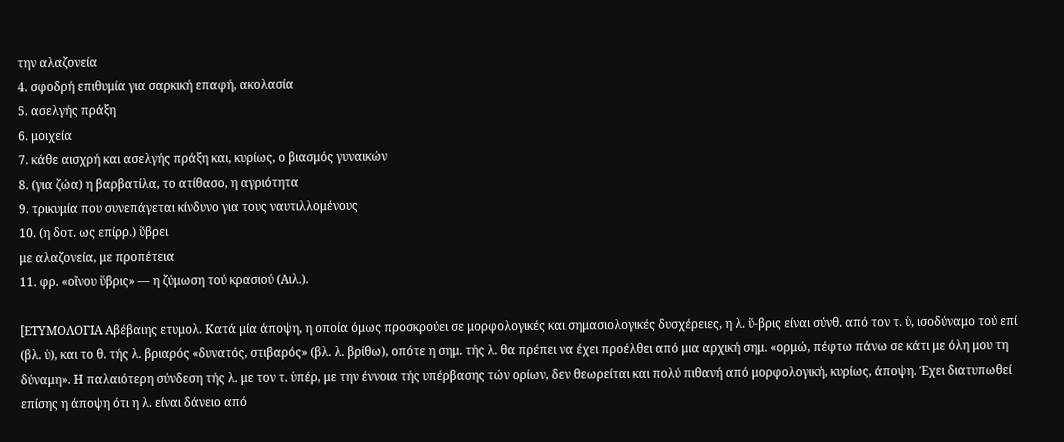την αλαζονεία
4. σφοδρή επιθυμία για σαρκική επαφή, ακολασία
5. ασελγής πράξη
6. μοιχεία
7. κάθε αισχρή και ασελγής πράξη και, κυρίως, ο βιασμός γυναικών
8. (για ζώα) η βαρβατίλα, το ατίθασο, η αγριότητα
9. τρικυμία που συνεπάγεται κίνδυνο για τους ναυτιλλομένους
10. (η δοτ. ως επίρρ.) ὕβρει
με αλαζονεία, με προπέτεια
11. φρ. «οἴνου ὕβρις» — η ζύμωση τού κρασιού (Αιλ.).

[ΕΤΥΜΟΛΟΓΙΑ Αβέβαιης ετυμολ. Κατά μία άποψη, η οποία όμως προσκρούει σε μορφολογικές και σημασιολογικές δυσχέρειες, η λ. ὕ-βρις είναι σύνθ. από τον τ. ὑ, ισοδύναμο τού επί (βλ. ὑ), και το θ. τής λ. βριαρός «δυνατός, στιβαρός» (βλ. λ. βρίθω), οπότε η σημ. τής λ. θα πρέπει να έχει προέλθει από μια αρχική σημ. «ορμώ, πέφτω πάνω σε κάτι με όλη μου τη δύναμη». Η παλαιότερη σύνδεση τής λ. με τον τ. ὑπέρ, με την έννοια τής υπέρβασης τών ορίων, δεν θεωρείται και πολύ πιθανή από μορφολογική, κυρίως, άποψη. Έχει διατυπωθεί επίσης η άποψη ότι η λ. είναι δάνειο από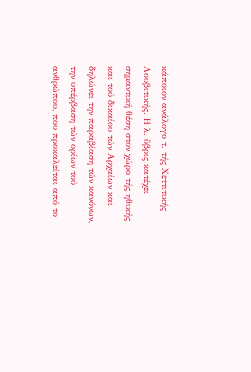κάποιον ανάλογο τ. τής Χεττιτικής
Λουβιτικής. Η λ. ὕβρις κατέχει σημαντική θέση στον χώρο τής ηθικής και τού δικαίου τών Αρχαίων και δηλώνει την παραβίαση τών κανόνων, την υπέρβαση τών ορίων τού ανθρώπου, που προκαλείται από το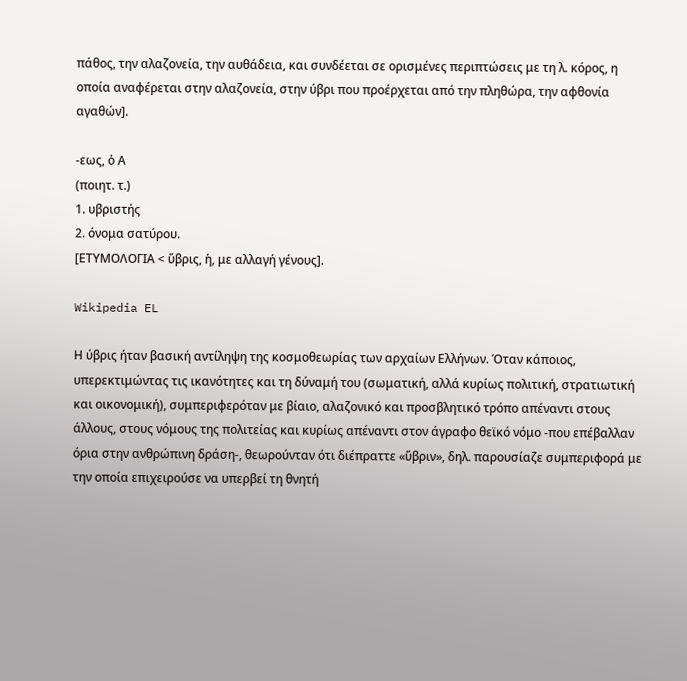πάθος, την αλαζονεία, την αυθάδεια, και συνδέεται σε ορισμένες περιπτώσεις με τη λ. κόρος, η οποία αναφέρεται στην αλαζονεία, στην ύβρι που προέρχεται από την πληθώρα, την αφθονία αγαθών].

-εως, ὁ Α
(ποιητ. τ.)
1. υβριστής
2. όνομα σατύρου.
[ΕΤΥΜΟΛΟΓΙΑ < ὕβρις, ἡ, με αλλαγή γένους].

Wikipedia EL

Η ύβρις ήταν βασική αντίληψη της κοσμοθεωρίας των αρχαίων Ελλήνων. Όταν κάποιος, υπερεκτιμώντας τις ικανότητες και τη δύναμή του (σωματική, αλλά κυρίως πολιτική, στρατιωτική και οικονομική), συμπεριφερόταν με βίαιο, αλαζονικό και προσβλητικό τρόπο απέναντι στους άλλους, στους νόμους της πολιτείας και κυρίως απέναντι στον άγραφο θεϊκό νόμο -που επέβαλλαν όρια στην ανθρώπινη δράση-, θεωρούνταν ότι διέπραττε «ὕβριν», δηλ. παρουσίαζε συμπεριφορά με την οποία επιχειρούσε να υπερβεί τη θνητή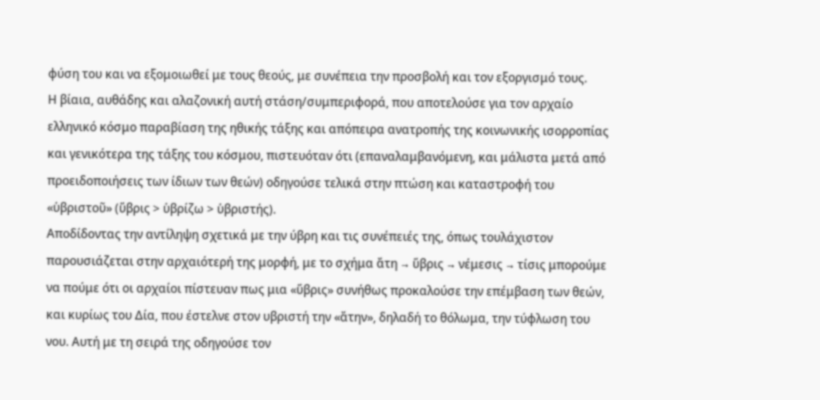φύση του και να εξομοιωθεί με τους θεούς, με συνέπεια την προσβολή και τον εξοργισμό τους.
Η βίαια, αυθάδης και αλαζονική αυτή στάση/συμπεριφορά, που αποτελούσε για τον αρχαίο ελληνικό κόσμο παραβίαση της ηθικής τάξης και απόπειρα ανατροπής της κοινωνικής ισορροπίας και γενικότερα της τάξης του κόσμου, πιστευόταν ότι (επαναλαμβανόμενη, και μάλιστα μετά από προειδοποιήσεις των ίδιων των θεών) οδηγούσε τελικά στην πτώση και καταστροφή του «ὑβριστοῦ» (ὕβρις > ὑβρίζω > ὑβριστής).
Αποδίδοντας την αντίληψη σχετικά με την ύβρη και τις συνέπειές της, όπως τουλάχιστον παρουσιάζεται στην αρχαιότερή της μορφή, με το σχήμα ἄτη → ὕβρις → νέμεσις → τίσις μπορούμε να πούμε ότι οι αρχαίοι πίστευαν πως μια «ὕβρις» συνήθως προκαλούσε την επέμβαση των θεών, και κυρίως του Δία, που έστελνε στον υβριστή την «ἄτην», δηλαδή το θόλωμα, την τύφλωση του νου. Αυτή με τη σειρά της οδηγούσε τον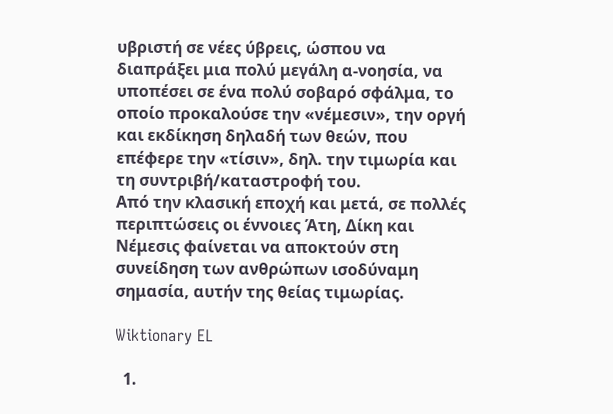υβριστή σε νέες ύβρεις, ώσπου να διαπράξει μια πολύ μεγάλη α-νοησία, να υποπέσει σε ένα πολύ σοβαρό σφάλμα, το οποίο προκαλούσε την «νέμεσιν», την οργή και εκδίκηση δηλαδή των θεών, που επέφερε την «τίσιν», δηλ. την τιμωρία και τη συντριβή/καταστροφή του.
Από την κλασική εποχή και μετά, σε πολλές περιπτώσεις οι έννοιες Άτη, Δίκη και Νέμεσις φαίνεται να αποκτούν στη συνείδηση των ανθρώπων ισοδύναμη σημασία, αυτήν της θείας τιμωρίας.

Wiktionary EL

  1.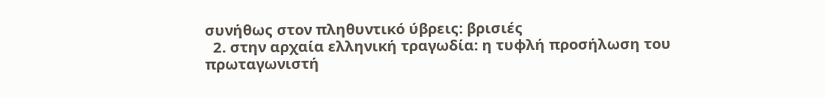συνήθως στον πληθυντικό ύβρεις: βρισιές
  2. στην αρχαία ελληνική τραγωδία: η τυφλή προσήλωση του πρωταγωνιστή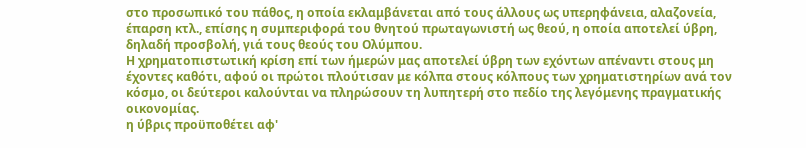στο προσωπικό του πάθος, η οποία εκλαμβάνεται από τους άλλους ως υπερηφάνεια, αλαζονεία, έπαρση κτλ., επίσης η συμπεριφορά του θνητού πρωταγωνιστή ως θεού, η οποία αποτελεί ύβρη, δηλαδή προσβολή, γιά τους θεούς του Ολύμπου.
Η χρηματοπιστωτική κρίση επί των ήμερών μας αποτελεί ύβρη των εχόντων απέναντι στους μη έχοντες καθότι, αφού οι πρώτοι πλούτισαν με κόλπα στους κόλπους των χρηματιστηρίων ανά τον κόσμο, οι δεύτεροι καλούνται να πληρώσουν τη λυπητερή στο πεδίο της λεγόμενης πραγματικής οικονομίας.
η ύβρις προϋποθέτει αφ'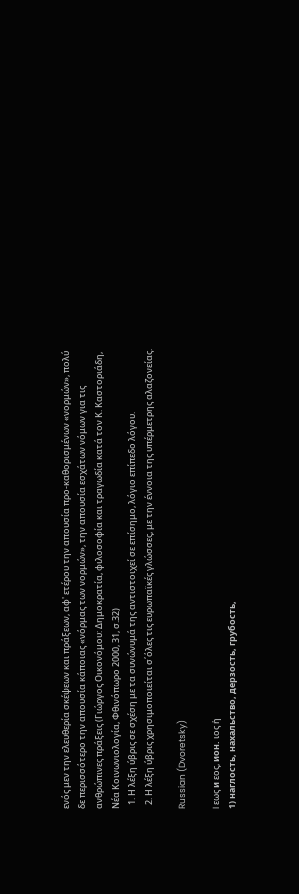ενός μεν την ελευθερία σκέψεων και πράξεων, αφ' ετέρου την απουσία προ-καθορισμένων «νορμών», πολύ δε περισσότερο την απουσία κάποιας «νόρμας των νορμών», την απουσία εσχάτων νόμων για τις ανθρώπινες πράξεις (Γιώργος Οικονόμου: Δημοκρατία, φιλοσοφία και τραγωδία κατά τον Κ. Καστοριάδη, Νέα Κοινωνιολογία, Φθινόπωρο 2000, 31, σ.32)
  1. Η λέξη ύβρις σε σχέση με τα συνώνυμά της αντιστοιχεί σε επίσημο, λόγιο επίπεδο λόγου.
  2. Η λέξη ύβρις χρησιμοποιείται σ΄όλες τις ευρωπαϊκές γλώσσες, με την έννοια της υπέρμετρης αλαζονείας.

Russian (Dvoretsky)

I εως и εος, ион. ιος ἡ
1) наглость, нахальство, дерзость, грубость,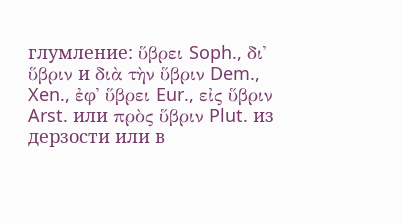глумление: ὕβρει Soph., δι᾽ ὕβριν и διὰ τὴν ὕβριν Dem., Xen., ἐφ᾽ ὕβρει Eur., εἰς ὕβριν Arst. или πρὸς ὕβριν Plut. из дерзости или в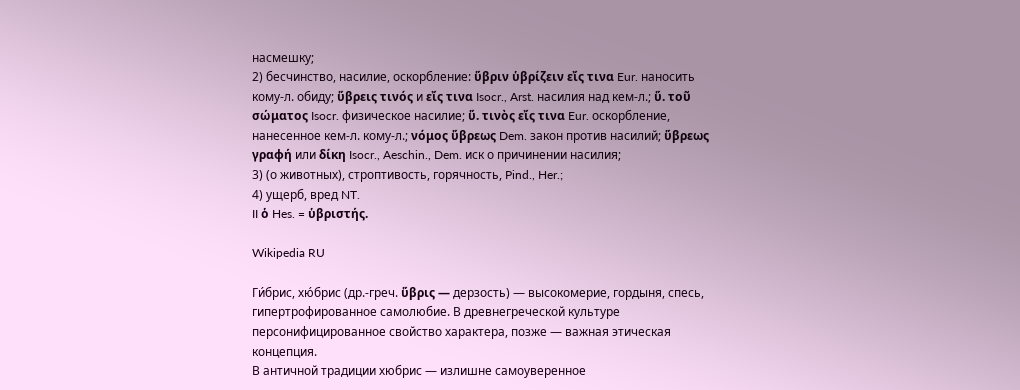насмешку;
2) бесчинство, насилие, оскорбление: ὕβριν ὑβρίζειν εἴς τινα Eur. наносить кому-л. обиду; ὕβρεις τινός и εἴς τινα Isocr., Arst. насилия над кем-л.; ὕ. τοῦ σώματος Isocr. физическое насилие; ὕ. τινὸς εἴς τινα Eur. оскорбление, нанесенное кем-л. кому-л.; νόμος ὕβρεως Dem. закон против насилий; ὕβρεως γραφή или δίκη Isocr., Aeschin., Dem. иск о причинении насилия;
3) (о животных), строптивость, горячность, Pind., Her.;
4) ущерб, вред NT.
II ὁ Hes. = ὑβριστής.

Wikipedia RU

Ги́брис, хю́брис (др.-греч. ὕβρις — дерзость) — высокомерие, гордыня, спесь, гипертрофированное самолюбие. В древнегреческой культуре персонифицированное свойство характера, позже — важная этическая концепция.
В античной традиции хюбрис — излишне самоуверенное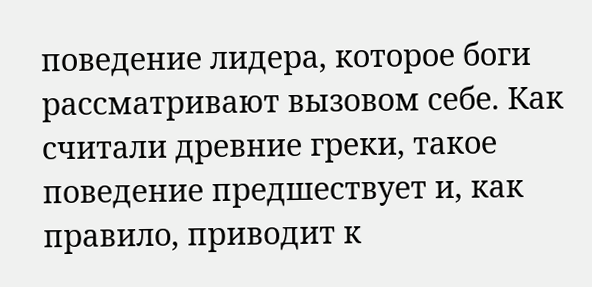поведение лидера, которое боги рассматривают вызовом себе. Как считали древние греки, такое поведение предшествует и, как правило, приводит к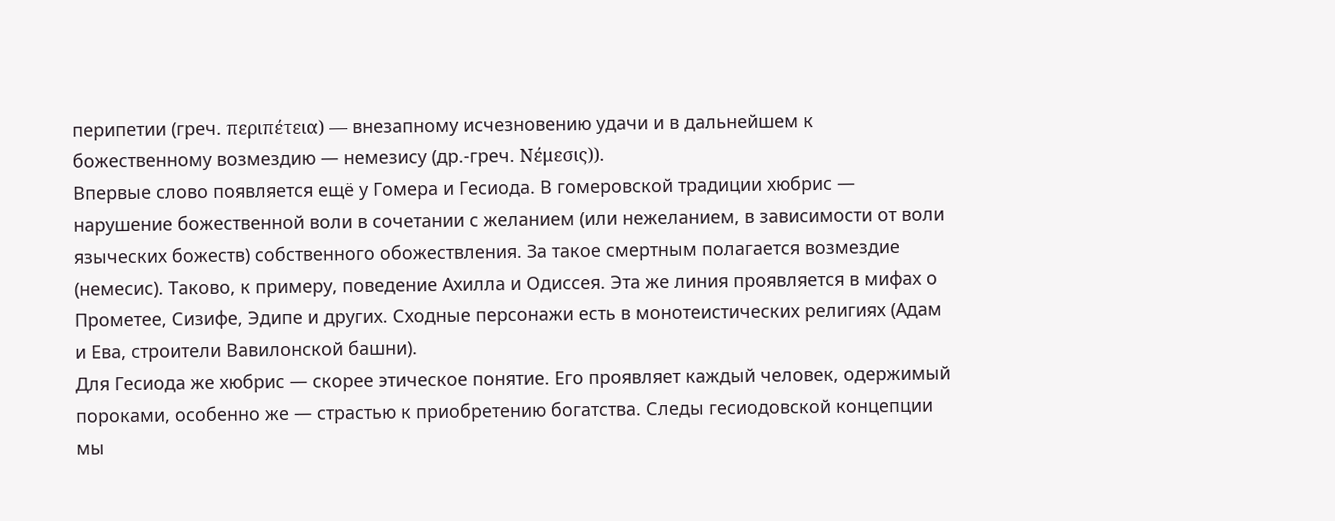перипетии (греч. περιπέτεια) — внезапному исчезновению удачи и в дальнейшем к божественному возмездию — немезису (др.-греч. Νέμεσις)).
Впервые слово появляется ещё у Гомера и Гесиода. В гомеровской традиции хюбрис — нарушение божественной воли в сочетании с желанием (или нежеланием, в зависимости от воли языческих божеств) собственного обожествления. За такое смертным полагается возмездие (немесис). Таково, к примеру, поведение Ахилла и Одиссея. Эта же линия проявляется в мифах о Прометее, Сизифе, Эдипе и других. Сходные персонажи есть в монотеистических религиях (Адам и Ева, строители Вавилонской башни).
Для Гесиода же хюбрис — скорее этическое понятие. Его проявляет каждый человек, одержимый пороками, особенно же — страстью к приобретению богатства. Следы гесиодовской концепции мы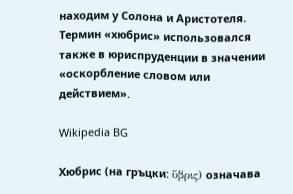находим у Солона и Аристотеля. Термин «хюбрис» использовался также в юриспруденции в значении «оскорбление словом или действием».

Wikipedia BG

Хюбрис (на гръцки: ὕβρις) означава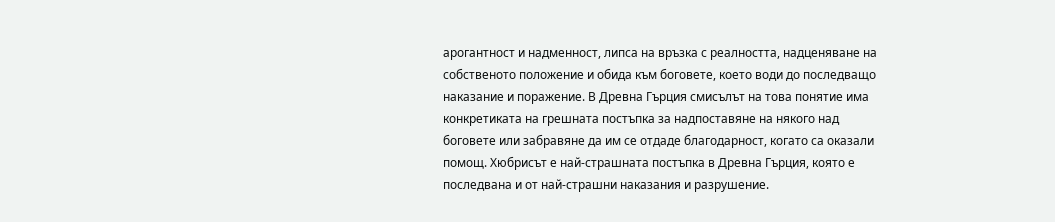арогантност и надменност, липса на връзка с реалността, надценяване на собственото положение и обида към боговете, което води до последващо наказание и поражение. В Древна Гърция смисълът на това понятие има конкретиката на грешната постъпка за надпоставяне на някого над боговете или забравяне да им се отдаде благодарност, когато са оказали помощ. Хюбрисът е най-страшната постъпка в Древна Гърция, която е последвана и от най-страшни наказания и разрушение.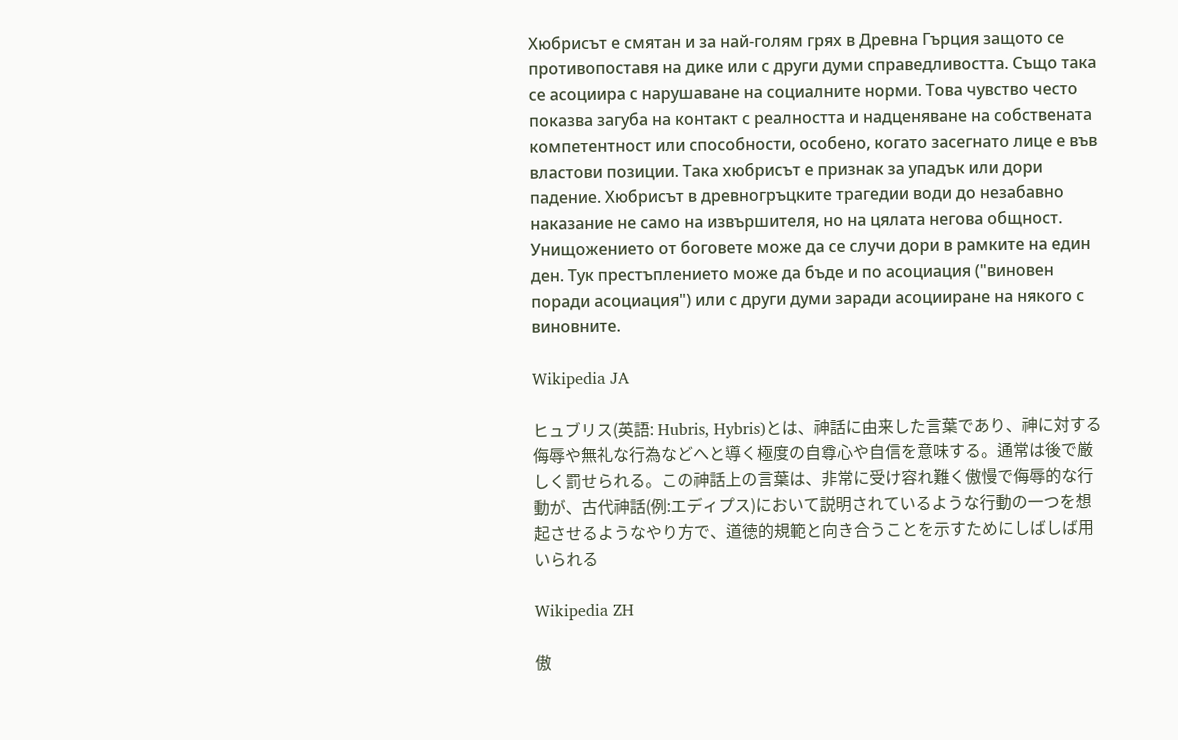Хюбрисът е смятан и за най-голям грях в Древна Гърция защото се противопоставя на дике или с други думи справедливостта. Също така се асоциира с нарушаване на социалните норми. Това чувство често показва загуба на контакт с реалността и надценяване на собствената компетентност или способности, особено, когато засегнато лице е във властови позиции. Така хюбрисът е признак за упадък или дори падение. Хюбрисът в древногръцките трагедии води до незабавно наказание не само на извършителя, но на цялата негова общност. Унищожението от боговете може да се случи дори в рамките на един ден. Тук престъплението може да бъде и по асоциация ("виновен поради асоциация") или с други думи заради асоцииране на някого с виновните.

Wikipedia JA

ヒュブリス(英語: Hubris, Hybris)とは、神話に由来した言葉であり、神に対する侮辱や無礼な行為などへと導く極度の自尊心や自信を意味する。通常は後で厳しく罰せられる。この神話上の言葉は、非常に受け容れ難く傲慢で侮辱的な行動が、古代神話(例:エディプス)において説明されているような行動の一つを想起させるようなやり方で、道徳的規範と向き合うことを示すためにしばしば用いられる

Wikipedia ZH

傲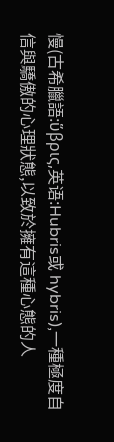慢(古希臘語:ὕβρις,英语:Hubris或 hybris),一種極度自信與驕傲的心理狀態,以致於擁有這種心態的人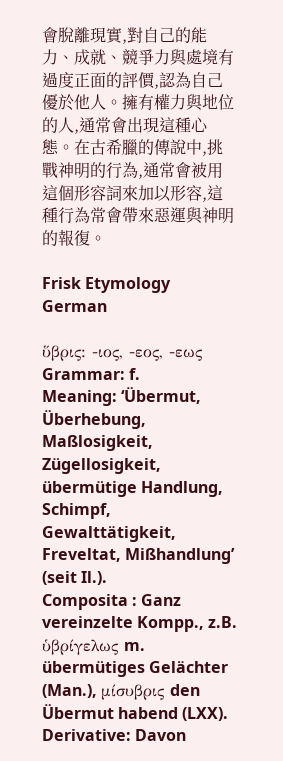會脫離現實,對自己的能力、成就、競爭力與處境有過度正面的評價,認為自己優於他人。擁有權力與地位的人,通常會出現這種心態。在古希臘的傳說中,挑戰神明的行為,通常會被用這個形容詞來加以形容,這種行為常會帶來惡運與神明的報復。

Frisk Etymology German

ὕβρις: -ιος, -εος, -εως
Grammar: f.
Meaning: ‘Übermut, Überhebung, Maßlosigkeit, Zügellosigkeit, übermütige Handlung, Schimpf, Gewalttätigkeit, Freveltat, Mißhandlung’ (seit Il.).
Composita : Ganz vereinzelte Kompp., z.B. ὑβρίγελως m. übermütiges Gelächter (Man.), μίσυβρις den Übermut habend (LXX).
Derivative: Davon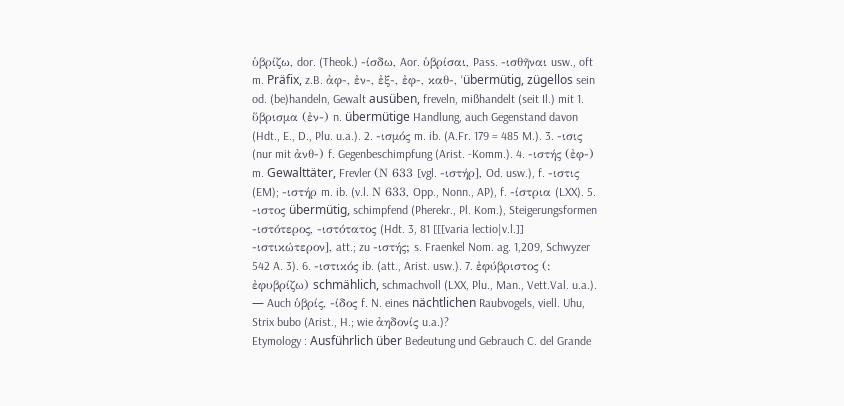ὑβρίζω, dor. (Theok.) -ίσδω, Aor. ὑβρίσαι, Pass. -ισθῆναι usw., oft m. Präfix, z.B. ἀφ-, ἐν-, ἐξ-, ἐφ-, καθ-, ‘übermütig, zügellos sein od. (be)handeln, Gewalt ausüben, freveln, mißhandelt (seit Il.) mit 1. ὕβρισμα (ἐν-) n. übermütige Handlung, auch Gegenstand davon (Hdt., E., D., Plu. u.a.). 2. -ισμός m. ib. (A.Fr. 179 = 485 M.). 3. -ισις (nur mit ἀνθ-) f. Gegenbeschimpfung (Arist. -Komm.). 4. -ιστής (ἐφ-) m. Gewalttäter, Frevler (Ν 633 [vgl. -ιστήρ], Od. usw.), f. -ιστις (EM); -ιστήρ m. ib. (v.l. Ν 633, Opp., Nonn., AP), f. -ίστρια (LXX). 5. -ιστος übermütig, schimpfend (Pherekr., Pl. Kom.), Steigerungsformen -ιστότερος, -ιστότατος (Hdt. 3, 81 [[[varia lectio|v.l.]] -ιστικώτερον], att.; zu -ιστής; s. Fraenkel Nom. ag. 1,209, Schwyzer 542 A. 3). 6. -ιστικός ib. (att., Arist. usw.). 7. ἐφύβριστος (: ἐφυβρίζω) schmählich, schmachvoll (LXX, Plu., Man., Vett.Val. u.a.). — Auch ὑβρίς, -ίδος f. N. eines nächtlichen Raubvogels, viell. Uhu, Strix bubo (Arist., H.; wie ἀηδονίς u.a.)?
Etymology : Ausführlich über Bedeutung und Gebrauch C. del Grande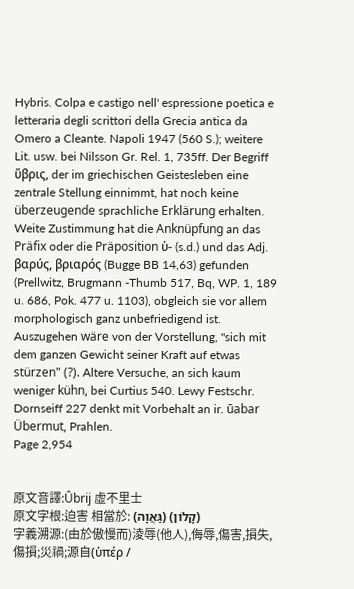Hybris. Colpa e castigo nell' espressione poetica e letteraria degli scrittori della Grecia antica da Omero a Cleante. Napoli 1947 (560 S.); weitere Lit. usw. bei Nilsson Gr. Rel. 1, 735ff. Der Begriff ὕβρις, der im griechischen Geistesleben eine zentrale Stellung einnimmt, hat noch keine überzeugende sprachliche Erklärung erhalten. Weite Zustimmung hat die Anknüpfung an das Präfix oder die Präposition ὑ- (s.d.) und das Adj. βαρύς, βριαρός (Bugge BB 14,63) gefunden (Prellwitz, Brugmann -Thumb 517, Bq, WP. 1, 189 u. 686, Pok. 477 u. 1103), obgleich sie vor allem morphologisch ganz unbefriedigend ist. Auszugehen wäre von der Vorstellung, "sich mit dem ganzen Gewicht seiner Kraft auf etwas stürzen" (?). Altere Versuche, an sich kaum weniger kühn, bei Curtius 540. Lewy Festschr. Dornseiff 227 denkt mit Vorbehalt an ir. ūabar Übermut, Prahlen.
Page 2,954


原文音譯:Ûbrij 虛不里士
原文字根:迫害 相當於: (גַּאֲוָה) (קָלֹון)
字義溯源:(由於傲慢而)淩辱(他人),侮辱,傷害,損失,傷損;災禍;源自(ὑπέρ /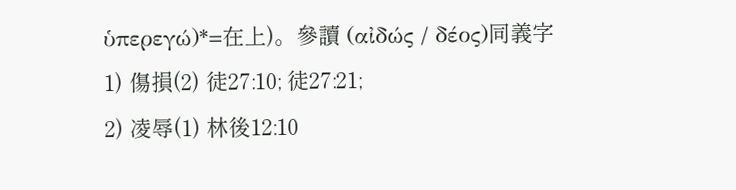ὑπερεγώ)*=在上)。參讀 (αἰδώς / δέος)同義字
1) 傷損(2) 徒27:10; 徒27:21;
2) 凌辱(1) 林後12:10